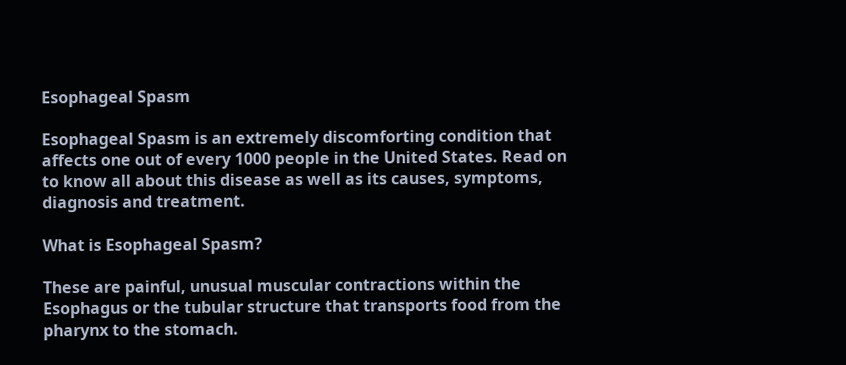Esophageal Spasm

Esophageal Spasm is an extremely discomforting condition that affects one out of every 1000 people in the United States. Read on to know all about this disease as well as its causes, symptoms, diagnosis and treatment.

What is Esophageal Spasm?

These are painful, unusual muscular contractions within the Esophagus or the tubular structure that transports food from the pharynx to the stomach.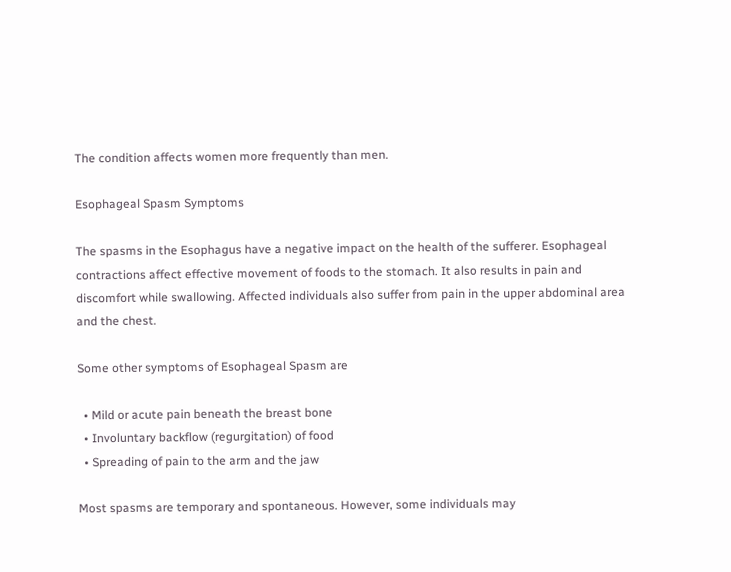The condition affects women more frequently than men.

Esophageal Spasm Symptoms

The spasms in the Esophagus have a negative impact on the health of the sufferer. Esophageal contractions affect effective movement of foods to the stomach. It also results in pain and discomfort while swallowing. Affected individuals also suffer from pain in the upper abdominal area and the chest.

Some other symptoms of Esophageal Spasm are

  • Mild or acute pain beneath the breast bone
  • Involuntary backflow (regurgitation) of food
  • Spreading of pain to the arm and the jaw

Most spasms are temporary and spontaneous. However, some individuals may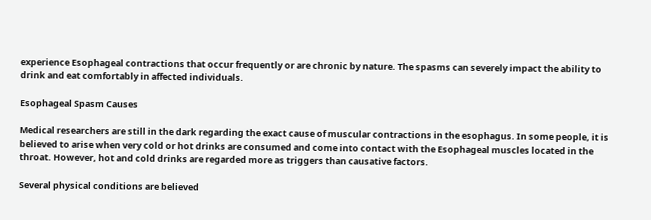experience Esophageal contractions that occur frequently or are chronic by nature. The spasms can severely impact the ability to drink and eat comfortably in affected individuals.

Esophageal Spasm Causes

Medical researchers are still in the dark regarding the exact cause of muscular contractions in the esophagus. In some people, it is believed to arise when very cold or hot drinks are consumed and come into contact with the Esophageal muscles located in the throat. However, hot and cold drinks are regarded more as triggers than causative factors.

Several physical conditions are believed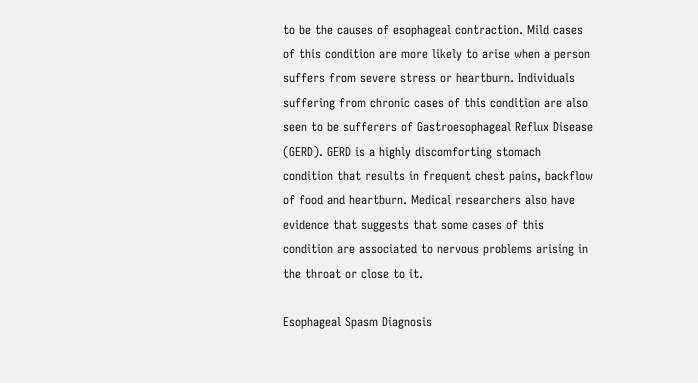to be the causes of esophageal contraction. Mild cases of this condition are more likely to arise when a person suffers from severe stress or heartburn. Individuals suffering from chronic cases of this condition are also seen to be sufferers of Gastroesophageal Reflux Disease (GERD). GERD is a highly discomforting stomach condition that results in frequent chest pains, backflow of food and heartburn. Medical researchers also have evidence that suggests that some cases of this condition are associated to nervous problems arising in the throat or close to it.

Esophageal Spasm Diagnosis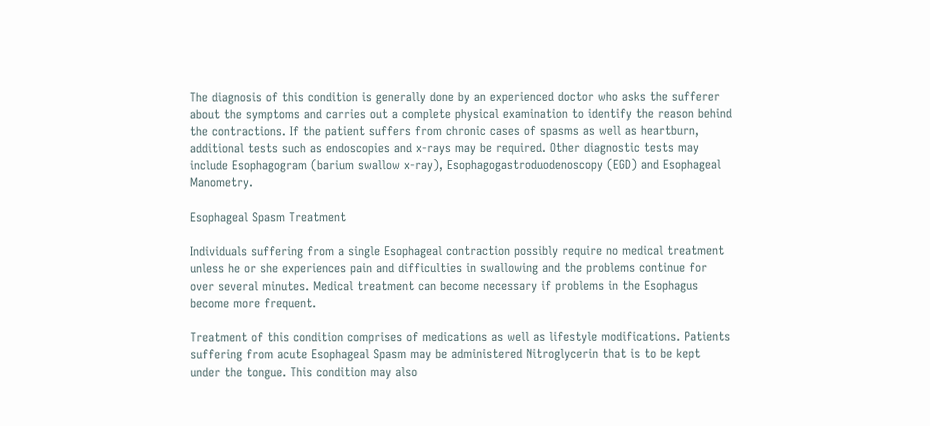The diagnosis of this condition is generally done by an experienced doctor who asks the sufferer about the symptoms and carries out a complete physical examination to identify the reason behind the contractions. If the patient suffers from chronic cases of spasms as well as heartburn, additional tests such as endoscopies and x-rays may be required. Other diagnostic tests may include Esophagogram (barium swallow x-ray), Esophagogastroduodenoscopy (EGD) and Esophageal Manometry.

Esophageal Spasm Treatment

Individuals suffering from a single Esophageal contraction possibly require no medical treatment unless he or she experiences pain and difficulties in swallowing and the problems continue for over several minutes. Medical treatment can become necessary if problems in the Esophagus become more frequent.

Treatment of this condition comprises of medications as well as lifestyle modifications. Patients suffering from acute Esophageal Spasm may be administered Nitroglycerin that is to be kept under the tongue. This condition may also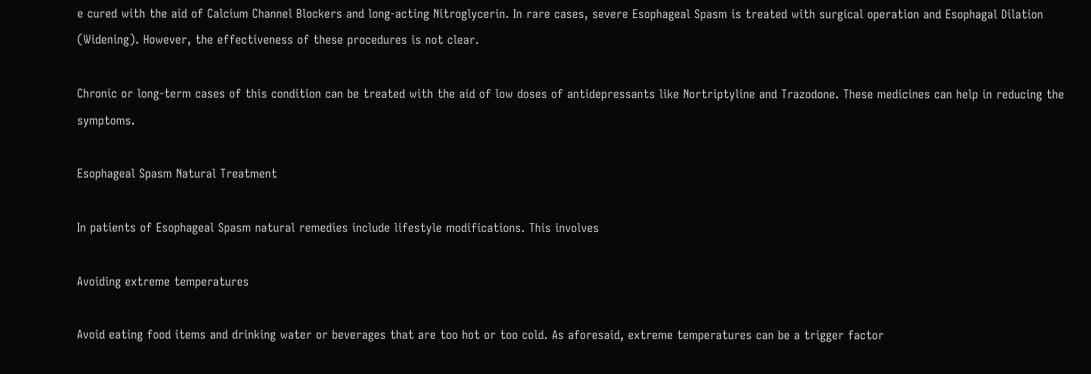e cured with the aid of Calcium Channel Blockers and long-acting Nitroglycerin. In rare cases, severe Esophageal Spasm is treated with surgical operation and Esophagal Dilation (Widening). However, the effectiveness of these procedures is not clear.

Chronic or long-term cases of this condition can be treated with the aid of low doses of antidepressants like Nortriptyline and Trazodone. These medicines can help in reducing the symptoms.

Esophageal Spasm Natural Treatment

In patients of Esophageal Spasm natural remedies include lifestyle modifications. This involves

Avoiding extreme temperatures

Avoid eating food items and drinking water or beverages that are too hot or too cold. As aforesaid, extreme temperatures can be a trigger factor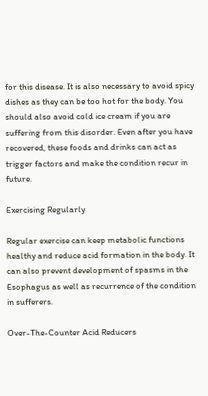for this disease. It is also necessary to avoid spicy dishes as they can be too hot for the body. You should also avoid cold ice cream if you are suffering from this disorder. Even after you have recovered, these foods and drinks can act as trigger factors and make the condition recur in future.

Exercising Regularly

Regular exercise can keep metabolic functions healthy and reduce acid formation in the body. It can also prevent development of spasms in the Esophagus as well as recurrence of the condition in sufferers.

Over-The-Counter Acid Reducers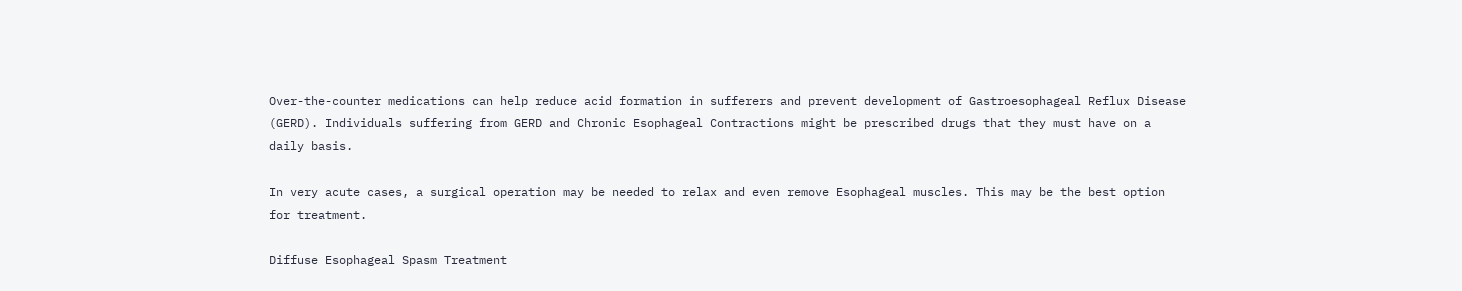Over-the-counter medications can help reduce acid formation in sufferers and prevent development of Gastroesophageal Reflux Disease (GERD). Individuals suffering from GERD and Chronic Esophageal Contractions might be prescribed drugs that they must have on a daily basis.

In very acute cases, a surgical operation may be needed to relax and even remove Esophageal muscles. This may be the best option for treatment.

Diffuse Esophageal Spasm Treatment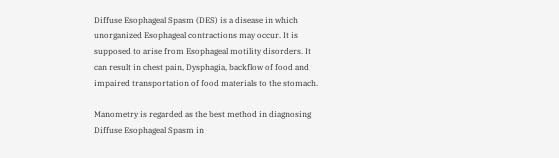Diffuse Esophageal Spasm (DES) is a disease in which unorganized Esophageal contractions may occur. It is supposed to arise from Esophageal motility disorders. It can result in chest pain, Dysphagia, backflow of food and impaired transportation of food materials to the stomach.

Manometry is regarded as the best method in diagnosing Diffuse Esophageal Spasm in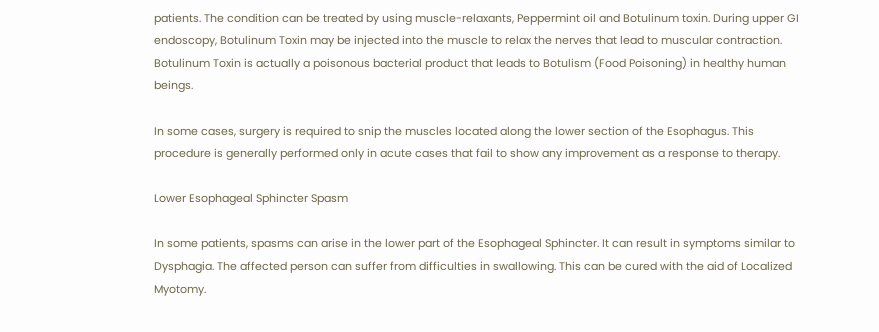patients. The condition can be treated by using muscle-relaxants, Peppermint oil and Botulinum toxin. During upper GI endoscopy, Botulinum Toxin may be injected into the muscle to relax the nerves that lead to muscular contraction. Botulinum Toxin is actually a poisonous bacterial product that leads to Botulism (Food Poisoning) in healthy human beings.

In some cases, surgery is required to snip the muscles located along the lower section of the Esophagus. This procedure is generally performed only in acute cases that fail to show any improvement as a response to therapy.

Lower Esophageal Sphincter Spasm

In some patients, spasms can arise in the lower part of the Esophageal Sphincter. It can result in symptoms similar to Dysphagia. The affected person can suffer from difficulties in swallowing. This can be cured with the aid of Localized Myotomy.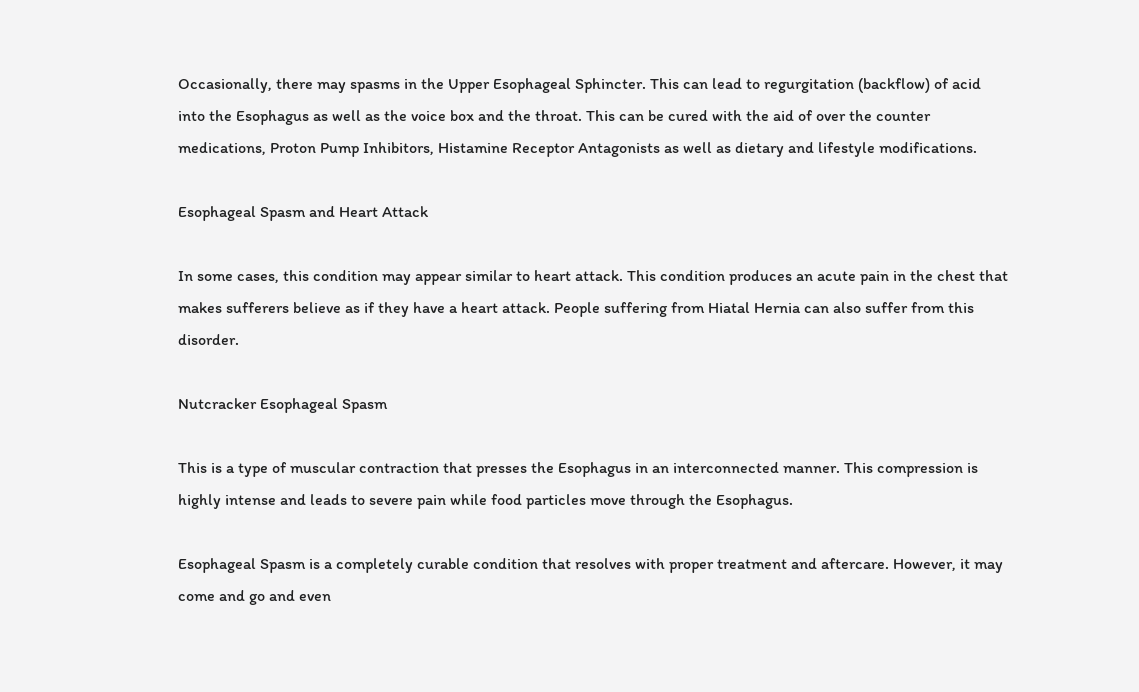Occasionally, there may spasms in the Upper Esophageal Sphincter. This can lead to regurgitation (backflow) of acid into the Esophagus as well as the voice box and the throat. This can be cured with the aid of over the counter medications, Proton Pump Inhibitors, Histamine Receptor Antagonists as well as dietary and lifestyle modifications.

Esophageal Spasm and Heart Attack

In some cases, this condition may appear similar to heart attack. This condition produces an acute pain in the chest that makes sufferers believe as if they have a heart attack. People suffering from Hiatal Hernia can also suffer from this disorder.

Nutcracker Esophageal Spasm

This is a type of muscular contraction that presses the Esophagus in an interconnected manner. This compression is highly intense and leads to severe pain while food particles move through the Esophagus.

Esophageal Spasm is a completely curable condition that resolves with proper treatment and aftercare. However, it may come and go and even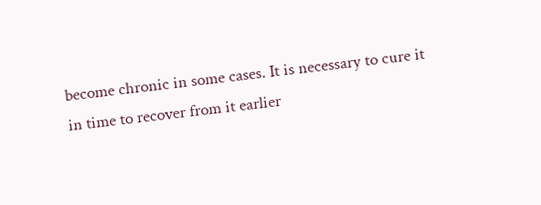become chronic in some cases. It is necessary to cure it in time to recover from it earlier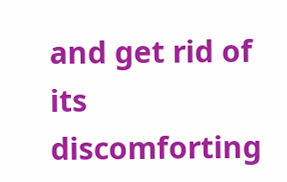and get rid of its discomforting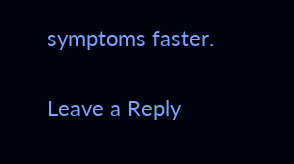symptoms faster.

Leave a Reply